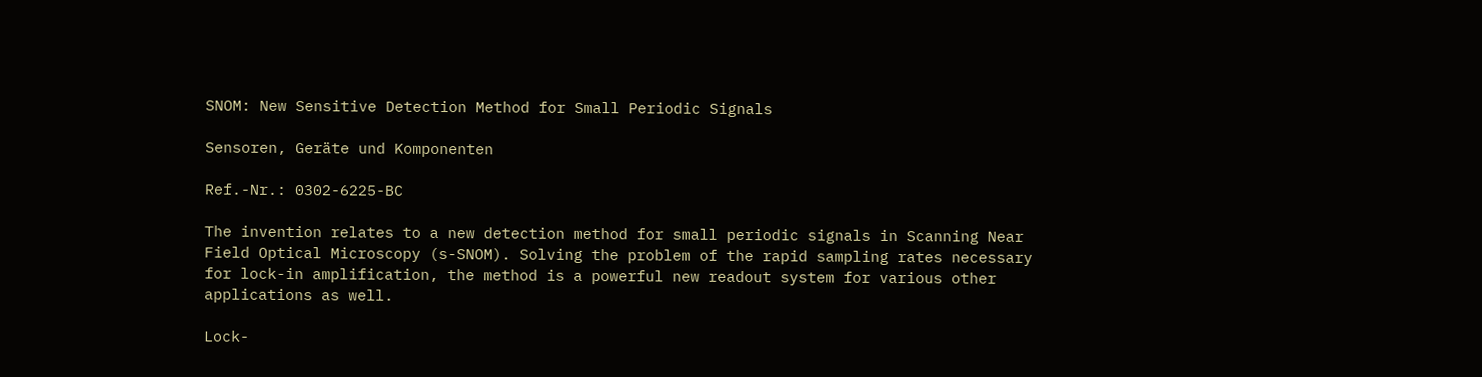SNOM: New Sensitive Detection Method for Small Periodic Signals

Sensoren, Geräte und Komponenten

Ref.-Nr.: 0302-6225-BC

The invention relates to a new detection method for small periodic signals in Scanning Near Field Optical Microscopy (s-SNOM). Solving the problem of the rapid sampling rates necessary for lock-in amplification, the method is a powerful new readout system for various other applications as well.

Lock-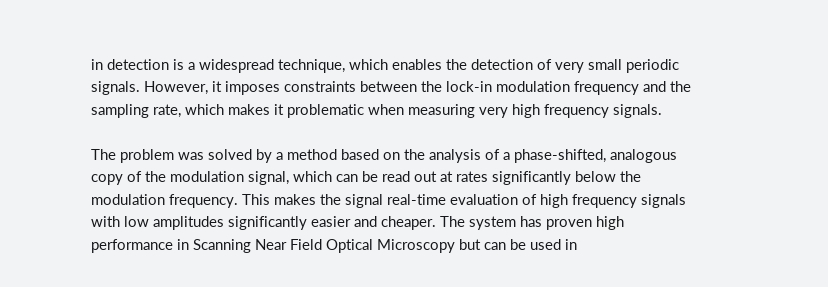in detection is a widespread technique, which enables the detection of very small periodic signals. However, it imposes constraints between the lock-in modulation frequency and the sampling rate, which makes it problematic when measuring very high frequency signals.

The problem was solved by a method based on the analysis of a phase-shifted, analogous copy of the modulation signal, which can be read out at rates significantly below the
modulation frequency. This makes the signal real-time evaluation of high frequency signals with low amplitudes significantly easier and cheaper. The system has proven high
performance in Scanning Near Field Optical Microscopy but can be used in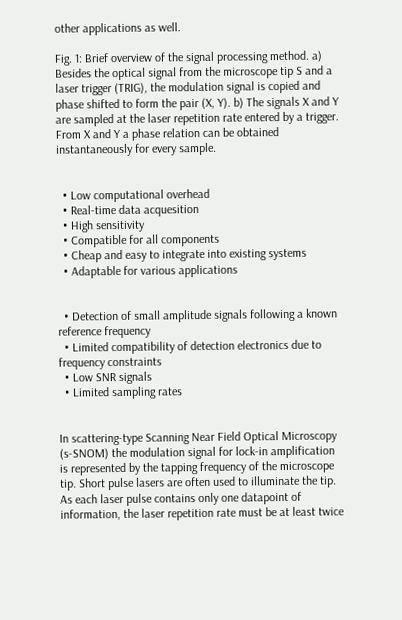other applications as well.

Fig. 1: Brief overview of the signal processing method. a) Besides the optical signal from the microscope tip S and a laser trigger (TRIG), the modulation signal is copied and phase shifted to form the pair (X, Y). b) The signals X and Y are sampled at the laser repetition rate entered by a trigger. From X and Y a phase relation can be obtained instantaneously for every sample.


  • Low computational overhead
  • Real-time data acquesition
  • High sensitivity
  • Compatible for all components
  • Cheap and easy to integrate into existing systems
  • Adaptable for various applications


  • Detection of small amplitude signals following a known reference frequency
  • Limited compatibility of detection electronics due to frequency constraints
  • Low SNR signals
  • Limited sampling rates


In scattering-type Scanning Near Field Optical Microscopy (s-SNOM) the modulation signal for lock-in amplification is represented by the tapping frequency of the microscope tip. Short pulse lasers are often used to illuminate the tip. As each laser pulse contains only one datapoint of information, the laser repetition rate must be at least twice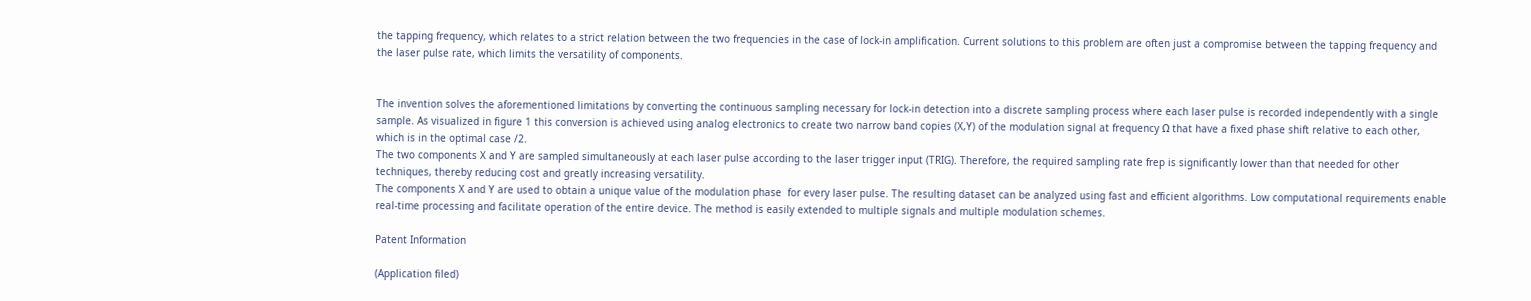the tapping frequency, which relates to a strict relation between the two frequencies in the case of lock-in amplification. Current solutions to this problem are often just a compromise between the tapping frequency and the laser pulse rate, which limits the versatility of components.


The invention solves the aforementioned limitations by converting the continuous sampling necessary for lock-in detection into a discrete sampling process where each laser pulse is recorded independently with a single sample. As visualized in figure 1 this conversion is achieved using analog electronics to create two narrow band copies (X,Y) of the modulation signal at frequency Ω that have a fixed phase shift relative to each other, which is in the optimal case /2.
The two components X and Y are sampled simultaneously at each laser pulse according to the laser trigger input (TRIG). Therefore, the required sampling rate frep is significantly lower than that needed for other techniques, thereby reducing cost and greatly increasing versatility.
The components X and Y are used to obtain a unique value of the modulation phase  for every laser pulse. The resulting dataset can be analyzed using fast and efficient algorithms. Low computational requirements enable real-time processing and facilitate operation of the entire device. The method is easily extended to multiple signals and multiple modulation schemes.

Patent Information

(Application filed)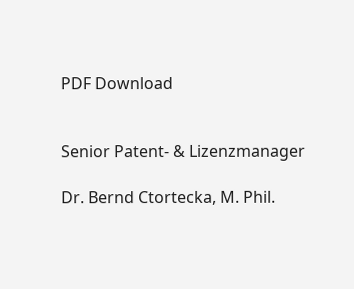PDF Download


Senior Patent- & Lizenzmanager

Dr. Bernd Ctortecka, M. Phil.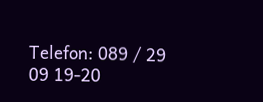Telefon: 089 / 29 09 19-20